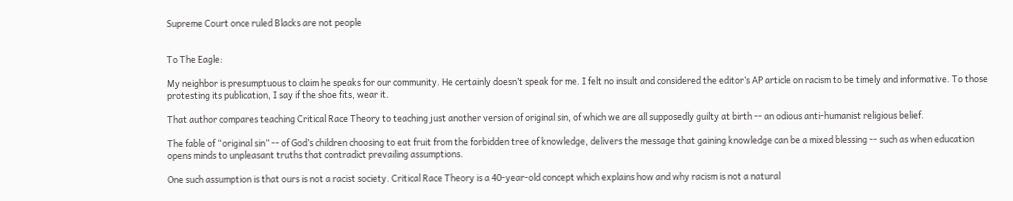Supreme Court once ruled Blacks are not people


To The Eagle:

My neighbor is presumptuous to claim he speaks for our community. He certainly doesn’t speak for me. I felt no insult and considered the editor’s AP article on racism to be timely and informative. To those protesting its publication, I say if the shoe fits, wear it.

That author compares teaching Critical Race Theory to teaching just another version of original sin, of which we are all supposedly guilty at birth -- an odious anti-humanist religious belief.

The fable of “original sin” -- of God’s children choosing to eat fruit from the forbidden tree of knowledge, delivers the message that gaining knowledge can be a mixed blessing -- such as when education opens minds to unpleasant truths that contradict prevailing assumptions.

One such assumption is that ours is not a racist society. Critical Race Theory is a 40-year-old concept which explains how and why racism is not a natural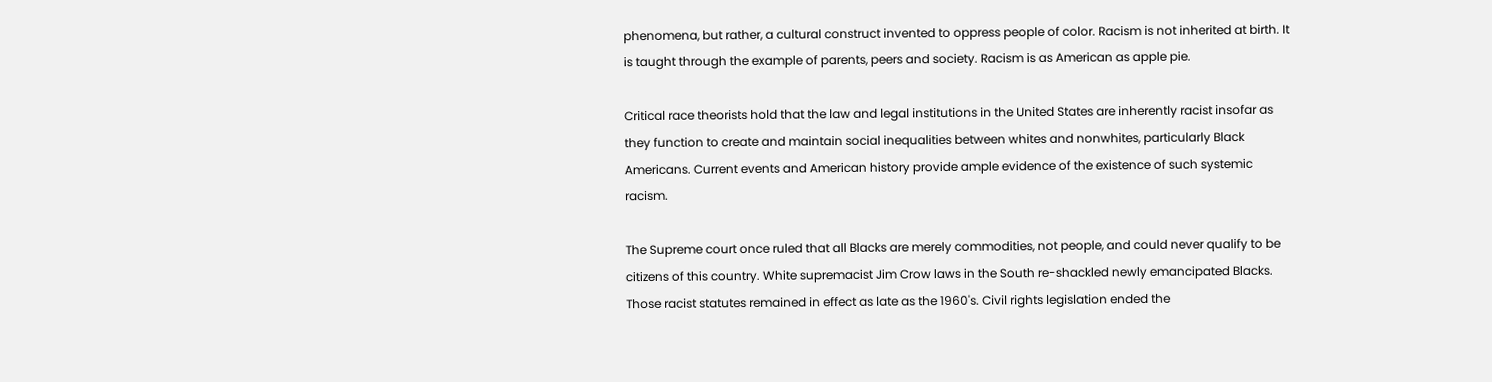phenomena, but rather, a cultural construct invented to oppress people of color. Racism is not inherited at birth. It is taught through the example of parents, peers and society. Racism is as American as apple pie.

Critical race theorists hold that the law and legal institutions in the United States are inherently racist insofar as they function to create and maintain social inequalities between whites and nonwhites, particularly Black Americans. Current events and American history provide ample evidence of the existence of such systemic racism.

The Supreme court once ruled that all Blacks are merely commodities, not people, and could never qualify to be citizens of this country. White supremacist Jim Crow laws in the South re-shackled newly emancipated Blacks. Those racist statutes remained in effect as late as the 1960's. Civil rights legislation ended the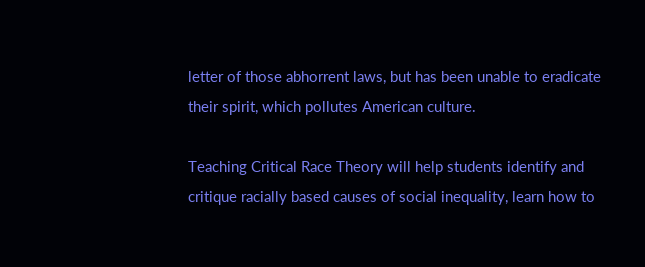letter of those abhorrent laws, but has been unable to eradicate their spirit, which pollutes American culture.

Teaching Critical Race Theory will help students identify and critique racially based causes of social inequality, learn how to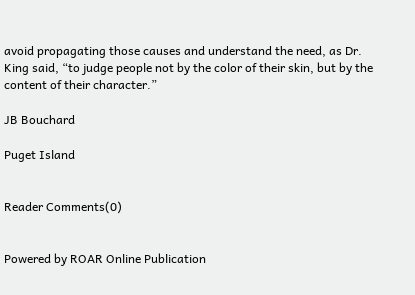avoid propagating those causes and understand the need, as Dr. King said, “to judge people not by the color of their skin, but by the content of their character.”

JB Bouchard

Puget Island


Reader Comments(0)


Powered by ROAR Online Publication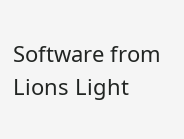Software from Lions Light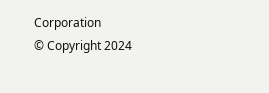Corporation
© Copyright 2024